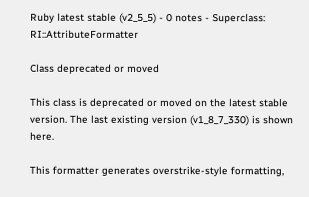Ruby latest stable (v2_5_5) - 0 notes - Superclass: RI::AttributeFormatter

Class deprecated or moved

This class is deprecated or moved on the latest stable version. The last existing version (v1_8_7_330) is shown here.

This formatter generates overstrike-style formatting,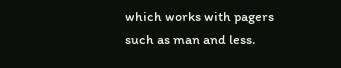which works with pagers such as man and less.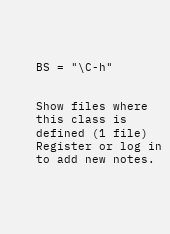BS = "\C-h"


Show files where this class is defined (1 file)
Register or log in to add new notes.